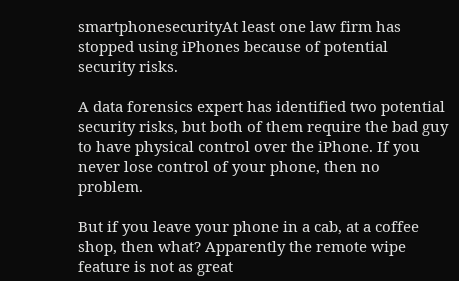smartphonesecurityAt least one law firm has stopped using iPhones because of potential security risks.

A data forensics expert has identified two potential security risks, but both of them require the bad guy to have physical control over the iPhone. If you never lose control of your phone, then no problem.

But if you leave your phone in a cab, at a coffee shop, then what? Apparently the remote wipe feature is not as great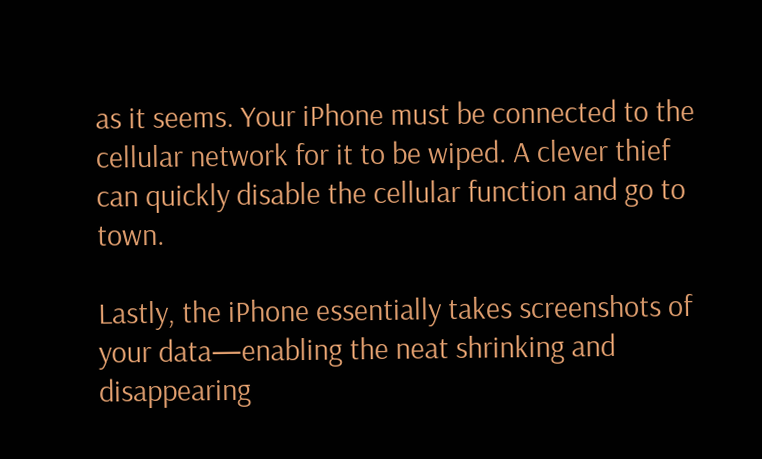as it seems. Your iPhone must be connected to the cellular network for it to be wiped. A clever thief can quickly disable the cellular function and go to town.

Lastly, the iPhone essentially takes screenshots of your data—enabling the neat shrinking and disappearing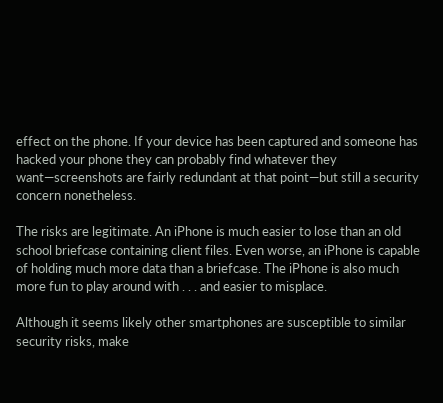effect on the phone. If your device has been captured and someone has hacked your phone they can probably find whatever they want—screenshots are fairly redundant at that point—but still a security concern nonetheless.

The risks are legitimate. An iPhone is much easier to lose than an old school briefcase containing client files. Even worse, an iPhone is capable of holding much more data than a briefcase. The iPhone is also much more fun to play around with . . . and easier to misplace.

Although it seems likely other smartphones are susceptible to similar security risks, make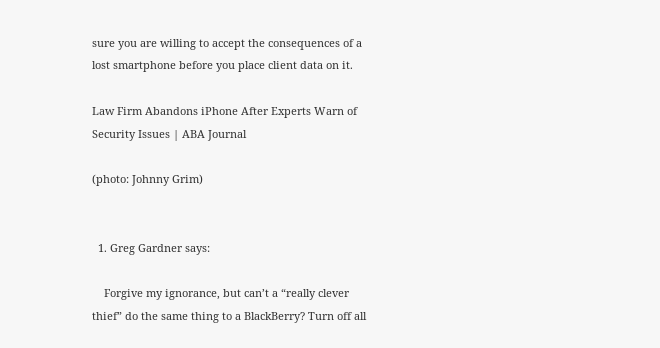sure you are willing to accept the consequences of a lost smartphone before you place client data on it.

Law Firm Abandons iPhone After Experts Warn of Security Issues | ABA Journal

(photo: Johnny Grim)


  1. Greg Gardner says:

    Forgive my ignorance, but can’t a “really clever thief” do the same thing to a BlackBerry? Turn off all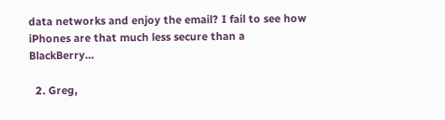data networks and enjoy the email? I fail to see how iPhones are that much less secure than a BlackBerry…

  2. Greg,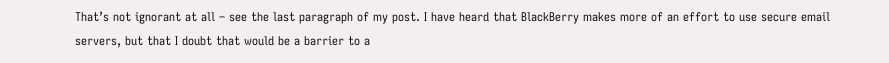That’s not ignorant at all – see the last paragraph of my post. I have heard that BlackBerry makes more of an effort to use secure email servers, but that I doubt that would be a barrier to a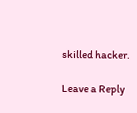skilled hacker.

Leave a Reply